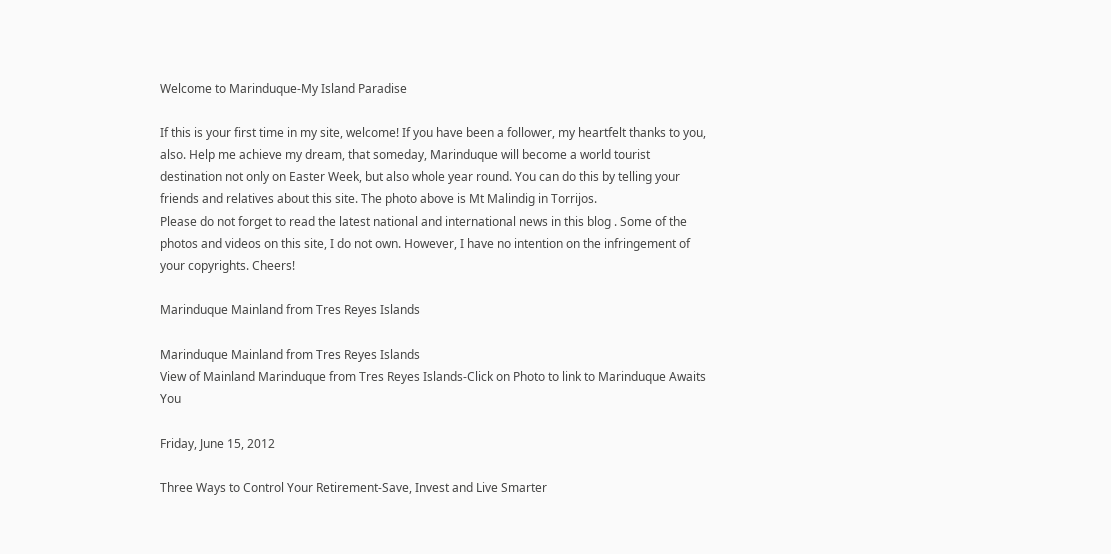Welcome to Marinduque-My Island Paradise

If this is your first time in my site, welcome! If you have been a follower, my heartfelt thanks to you, also. Help me achieve my dream, that someday, Marinduque will become a world tourist destination not only on Easter Week, but also whole year round. You can do this by telling your friends and relatives about this site. The photo above is Mt Malindig in Torrijos.
Please do not forget to read the latest national and international news in this blog . Some of the photos and videos on this site, I do not own. However, I have no intention on the infringement of your copyrights. Cheers!

Marinduque Mainland from Tres Reyes Islands

Marinduque Mainland from Tres Reyes Islands
View of Mainland Marinduque from Tres Reyes Islands-Click on Photo to link to Marinduque Awaits You

Friday, June 15, 2012

Three Ways to Control Your Retirement-Save, Invest and Live Smarter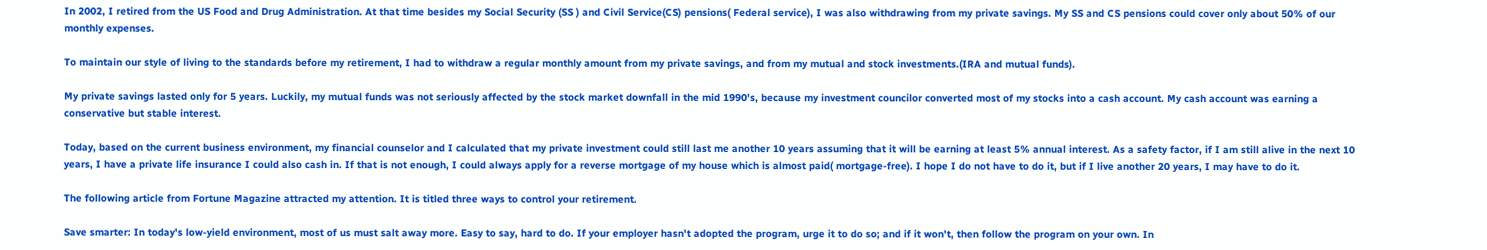In 2002, I retired from the US Food and Drug Administration. At that time besides my Social Security (SS ) and Civil Service(CS) pensions( Federal service), I was also withdrawing from my private savings. My SS and CS pensions could cover only about 50% of our monthly expenses.

To maintain our style of living to the standards before my retirement, I had to withdraw a regular monthly amount from my private savings, and from my mutual and stock investments.(IRA and mutual funds).

My private savings lasted only for 5 years. Luckily, my mutual funds was not seriously affected by the stock market downfall in the mid 1990's, because my investment councilor converted most of my stocks into a cash account. My cash account was earning a conservative but stable interest.

Today, based on the current business environment, my financial counselor and I calculated that my private investment could still last me another 10 years assuming that it will be earning at least 5% annual interest. As a safety factor, if I am still alive in the next 10 years, I have a private life insurance I could also cash in. If that is not enough, I could always apply for a reverse mortgage of my house which is almost paid( mortgage-free). I hope I do not have to do it, but if I live another 20 years, I may have to do it.

The following article from Fortune Magazine attracted my attention. It is titled three ways to control your retirement.

Save smarter: In today's low-yield environment, most of us must salt away more. Easy to say, hard to do. If your employer hasn't adopted the program, urge it to do so; and if it won't, then follow the program on your own. In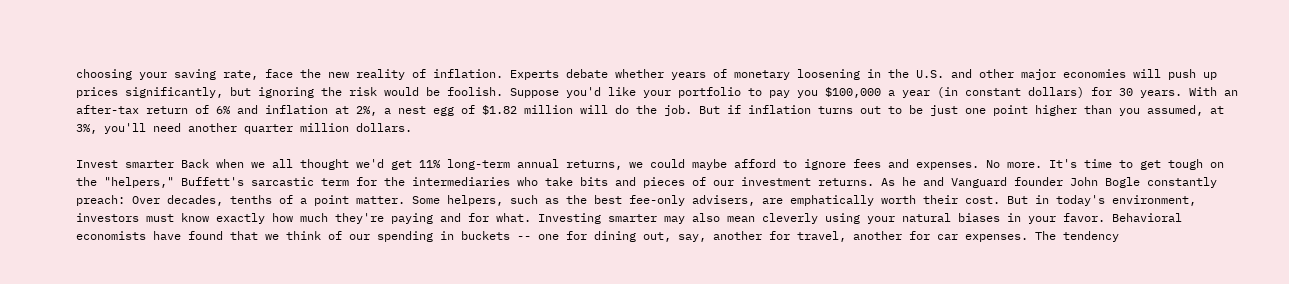choosing your saving rate, face the new reality of inflation. Experts debate whether years of monetary loosening in the U.S. and other major economies will push up prices significantly, but ignoring the risk would be foolish. Suppose you'd like your portfolio to pay you $100,000 a year (in constant dollars) for 30 years. With an after-tax return of 6% and inflation at 2%, a nest egg of $1.82 million will do the job. But if inflation turns out to be just one point higher than you assumed, at 3%, you'll need another quarter million dollars.

Invest smarter Back when we all thought we'd get 11% long-term annual returns, we could maybe afford to ignore fees and expenses. No more. It's time to get tough on the "helpers," Buffett's sarcastic term for the intermediaries who take bits and pieces of our investment returns. As he and Vanguard founder John Bogle constantly preach: Over decades, tenths of a point matter. Some helpers, such as the best fee-only advisers, are emphatically worth their cost. But in today's environment, investors must know exactly how much they're paying and for what. Investing smarter may also mean cleverly using your natural biases in your favor. Behavioral economists have found that we think of our spending in buckets -- one for dining out, say, another for travel, another for car expenses. The tendency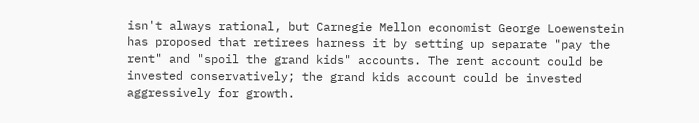isn't always rational, but Carnegie Mellon economist George Loewenstein has proposed that retirees harness it by setting up separate "pay the rent" and "spoil the grand kids" accounts. The rent account could be invested conservatively; the grand kids account could be invested aggressively for growth.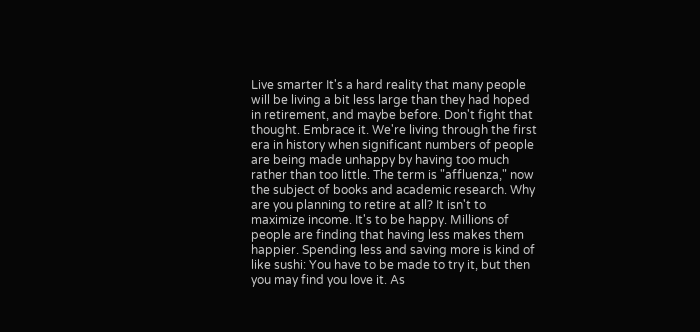Live smarter It's a hard reality that many people will be living a bit less large than they had hoped in retirement, and maybe before. Don't fight that thought. Embrace it. We're living through the first era in history when significant numbers of people are being made unhappy by having too much rather than too little. The term is "affluenza," now the subject of books and academic research. Why are you planning to retire at all? It isn't to maximize income. It's to be happy. Millions of people are finding that having less makes them happier. Spending less and saving more is kind of like sushi: You have to be made to try it, but then you may find you love it. As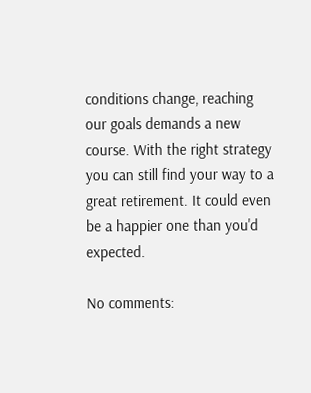conditions change, reaching our goals demands a new course. With the right strategy you can still find your way to a great retirement. It could even be a happier one than you'd expected.

No comments: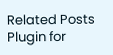Related Posts Plugin for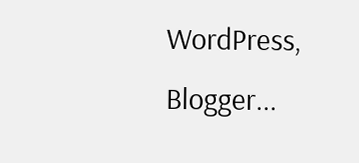WordPress, Blogger...